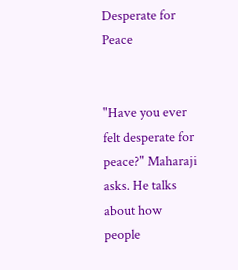Desperate for Peace


"Have you ever felt desperate for peace?" Maharaji asks. He talks about how people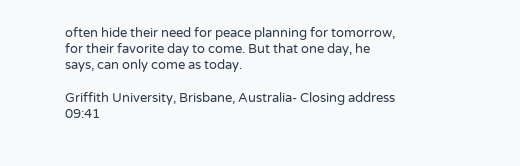often hide their need for peace planning for tomorrow, for their favorite day to come. But that one day, he says, can only come as today.

Griffith University, Brisbane, Australia- Closing address
09:41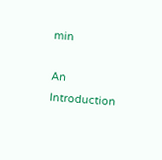min

An Introduction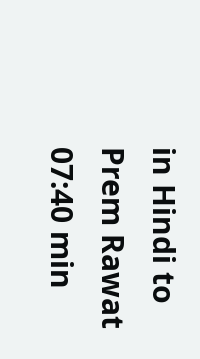in Hindi to Prem Rawat
07:40 min